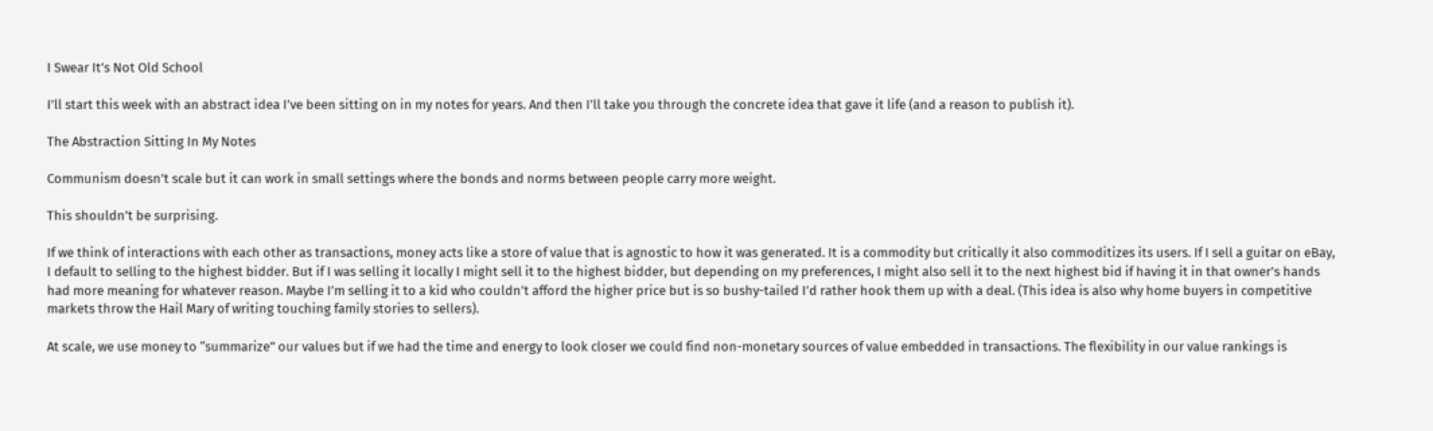I Swear It’s Not Old School

I’ll start this week with an abstract idea I’ve been sitting on in my notes for years. And then I’ll take you through the concrete idea that gave it life (and a reason to publish it).

The Abstraction Sitting In My Notes

Communism doesn’t scale but it can work in small settings where the bonds and norms between people carry more weight.

This shouldn’t be surprising.

If we think of interactions with each other as transactions, money acts like a store of value that is agnostic to how it was generated. It is a commodity but critically it also commoditizes its users. If I sell a guitar on eBay, I default to selling to the highest bidder. But if I was selling it locally I might sell it to the highest bidder, but depending on my preferences, I might also sell it to the next highest bid if having it in that owner’s hands had more meaning for whatever reason. Maybe I’m selling it to a kid who couldn’t afford the higher price but is so bushy-tailed I’d rather hook them up with a deal. (This idea is also why home buyers in competitive markets throw the Hail Mary of writing touching family stories to sellers).

At scale, we use money to “summarize” our values but if we had the time and energy to look closer we could find non-monetary sources of value embedded in transactions. The flexibility in our value rankings is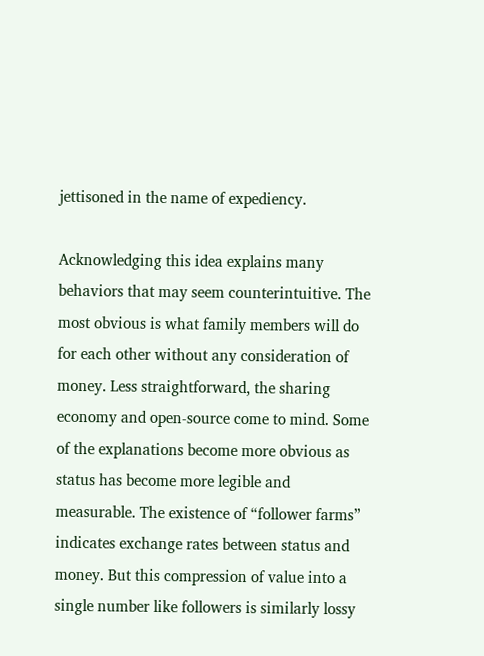jettisoned in the name of expediency.

Acknowledging this idea explains many behaviors that may seem counterintuitive. The most obvious is what family members will do for each other without any consideration of money. Less straightforward, the sharing economy and open-source come to mind. Some of the explanations become more obvious as status has become more legible and measurable. The existence of “follower farms” indicates exchange rates between status and money. But this compression of value into a single number like followers is similarly lossy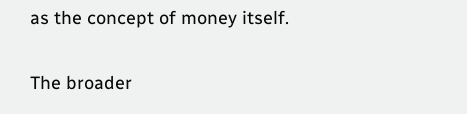as the concept of money itself.

The broader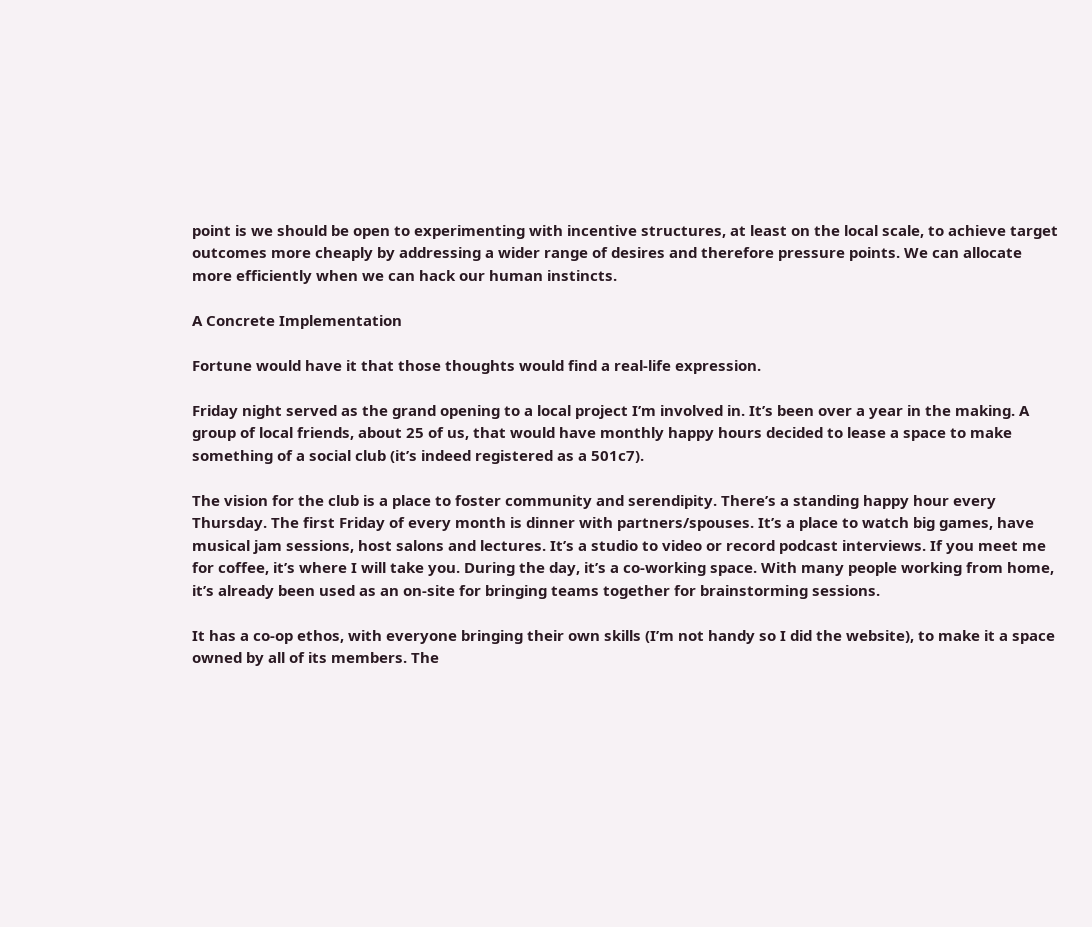point is we should be open to experimenting with incentive structures, at least on the local scale, to achieve target outcomes more cheaply by addressing a wider range of desires and therefore pressure points. We can allocate more efficiently when we can hack our human instincts.

A Concrete Implementation

Fortune would have it that those thoughts would find a real-life expression.

Friday night served as the grand opening to a local project I’m involved in. It’s been over a year in the making. A group of local friends, about 25 of us, that would have monthly happy hours decided to lease a space to make something of a social club (it’s indeed registered as a 501c7).

The vision for the club is a place to foster community and serendipity. There’s a standing happy hour every Thursday. The first Friday of every month is dinner with partners/spouses. It’s a place to watch big games, have musical jam sessions, host salons and lectures. It’s a studio to video or record podcast interviews. If you meet me for coffee, it’s where I will take you. During the day, it’s a co-working space. With many people working from home, it’s already been used as an on-site for bringing teams together for brainstorming sessions.

It has a co-op ethos, with everyone bringing their own skills (I’m not handy so I did the website), to make it a space owned by all of its members. The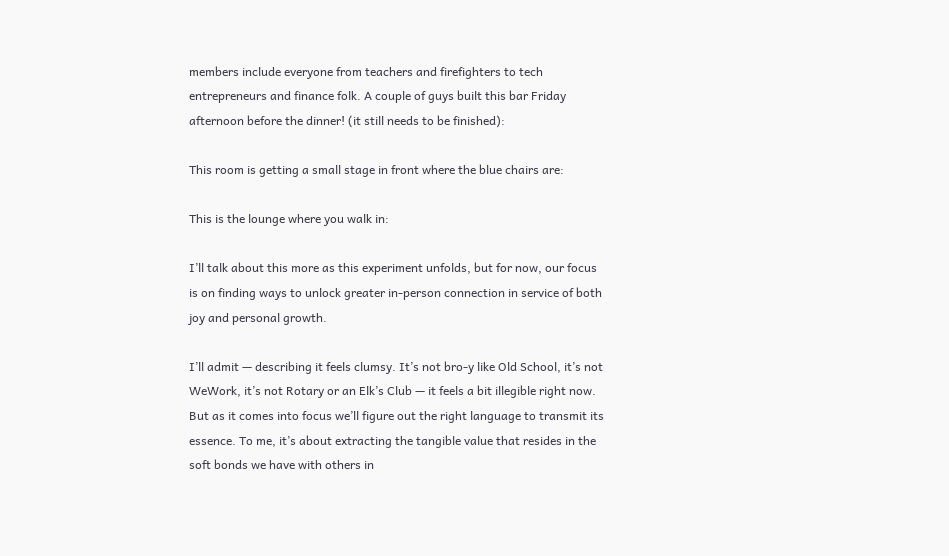members include everyone from teachers and firefighters to tech entrepreneurs and finance folk. A couple of guys built this bar Friday afternoon before the dinner! (it still needs to be finished):

This room is getting a small stage in front where the blue chairs are:

This is the lounge where you walk in:

I’ll talk about this more as this experiment unfolds, but for now, our focus is on finding ways to unlock greater in-person connection in service of both joy and personal growth.

I’ll admit — describing it feels clumsy. It’s not bro-y like Old School, it’s not WeWork, it’s not Rotary or an Elk’s Club — it feels a bit illegible right now. But as it comes into focus we’ll figure out the right language to transmit its essence. To me, it’s about extracting the tangible value that resides in the soft bonds we have with others in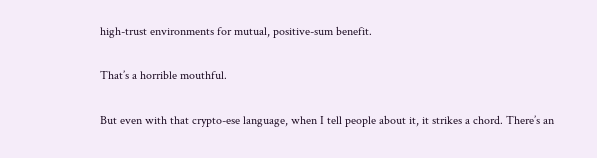high-trust environments for mutual, positive-sum benefit.

That’s a horrible mouthful.

But even with that crypto-ese language, when I tell people about it, it strikes a chord. There’s an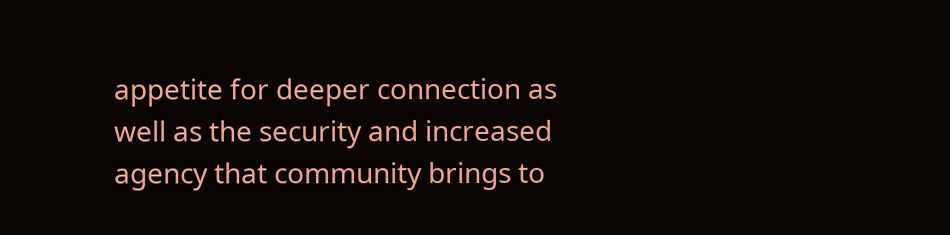appetite for deeper connection as well as the security and increased agency that community brings to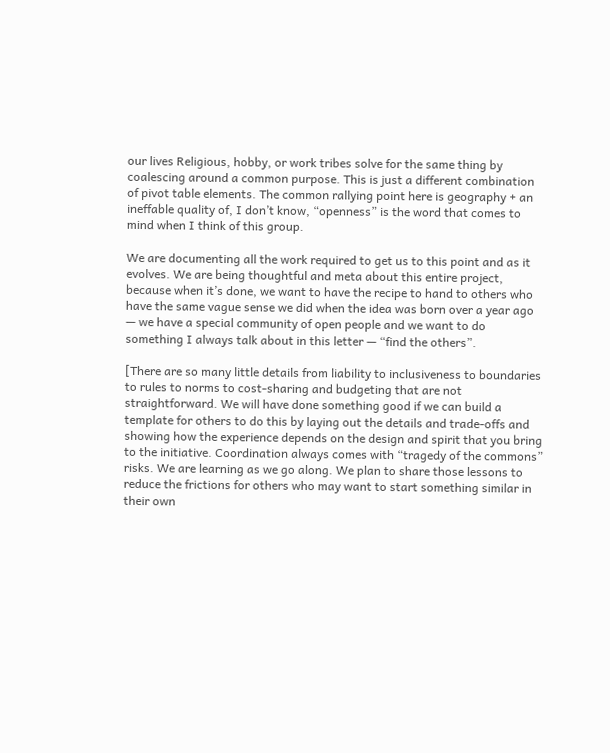our lives Religious, hobby, or work tribes solve for the same thing by coalescing around a common purpose. This is just a different combination of pivot table elements. The common rallying point here is geography + an ineffable quality of, I don’t know, “openness” is the word that comes to mind when I think of this group.

We are documenting all the work required to get us to this point and as it evolves. We are being thoughtful and meta about this entire project, because when it’s done, we want to have the recipe to hand to others who have the same vague sense we did when the idea was born over a year ago — we have a special community of open people and we want to do something I always talk about in this letter — “find the others”.

[There are so many little details from liability to inclusiveness to boundaries to rules to norms to cost-sharing and budgeting that are not straightforward. We will have done something good if we can build a template for others to do this by laying out the details and trade-offs and showing how the experience depends on the design and spirit that you bring to the initiative. Coordination always comes with “tragedy of the commons” risks. We are learning as we go along. We plan to share those lessons to reduce the frictions for others who may want to start something similar in their own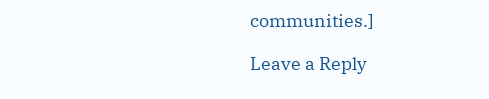communities.]

Leave a Reply